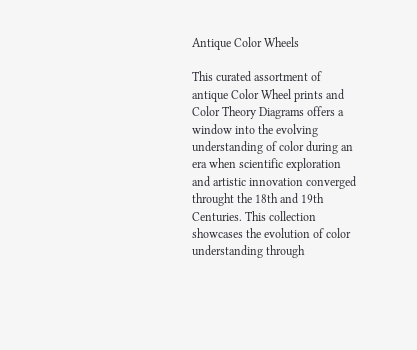Antique Color Wheels

This curated assortment of antique Color Wheel prints and Color Theory Diagrams offers a window into the evolving understanding of color during an era when scientific exploration and artistic innovation converged throught the 18th and 19th Centuries. This collection showcases the evolution of color understanding through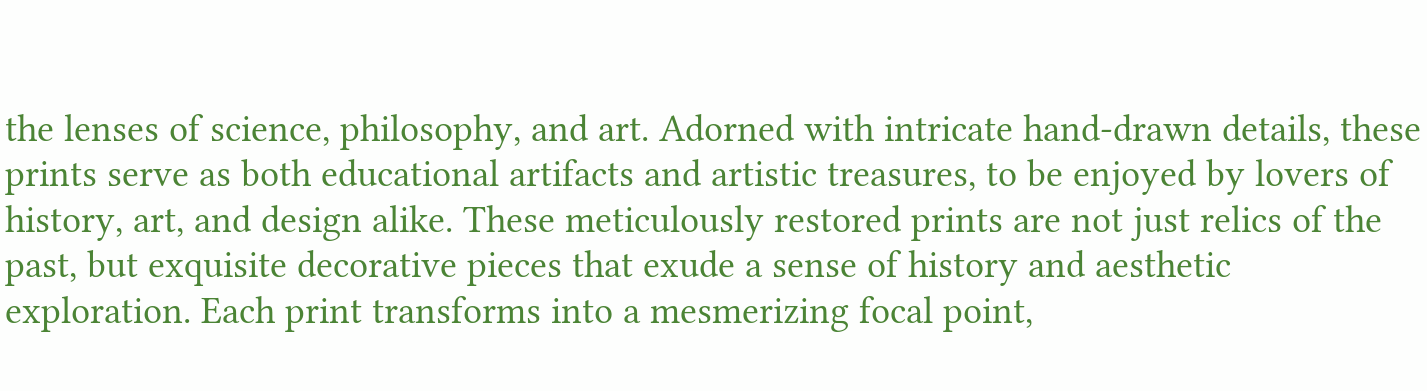the lenses of science, philosophy, and art. Adorned with intricate hand-drawn details, these prints serve as both educational artifacts and artistic treasures, to be enjoyed by lovers of history, art, and design alike. These meticulously restored prints are not just relics of the past, but exquisite decorative pieces that exude a sense of history and aesthetic exploration. Each print transforms into a mesmerizing focal point,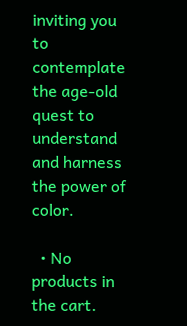inviting you to contemplate the age-old quest to understand and harness the power of color.

  • No products in the cart.